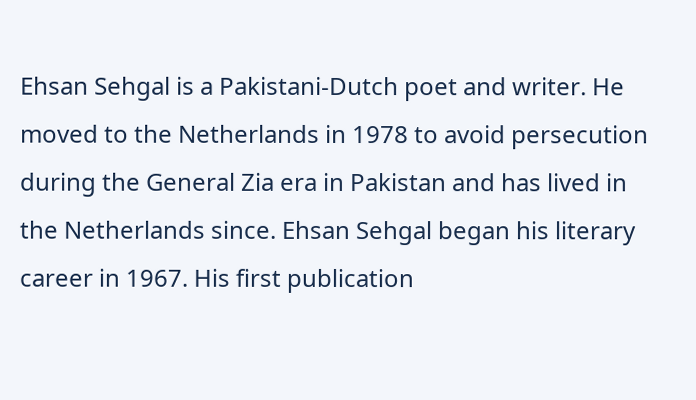Ehsan Sehgal is a Pakistani-Dutch poet and writer. He moved to the Netherlands in 1978 to avoid persecution during the General Zia era in Pakistan and has lived in the Netherlands since. Ehsan Sehgal began his literary career in 1967. His first publication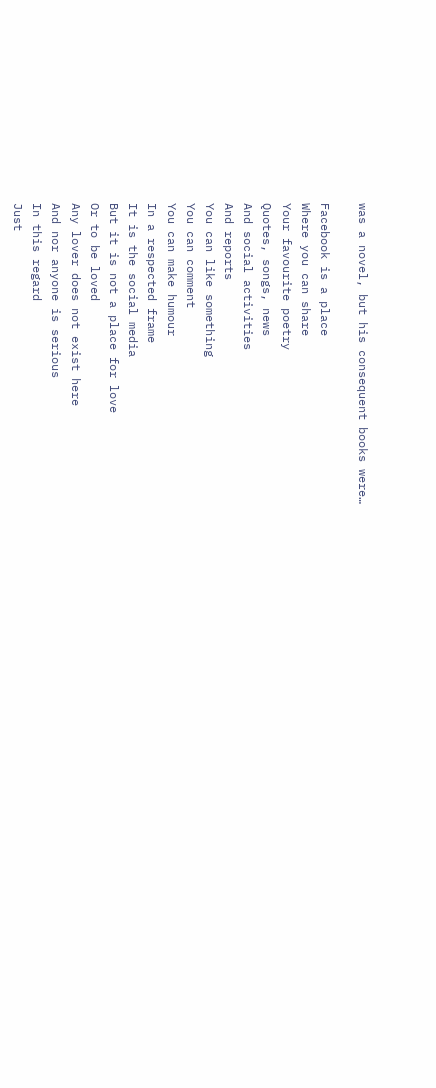was a novel, but his consequent books were…

Facebook is a place
Where you can share
Your favourite poetry
Quotes, songs, news
And social activities
And reports
You can like something
You can comment
You can make humour
In a respected frame
It is the social media
But it is not a place for love
Or to be loved
Any lover does not exist here
And nor anyone is serious
In this regard
Just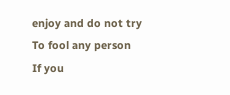enjoy and do not try
To fool any person
If you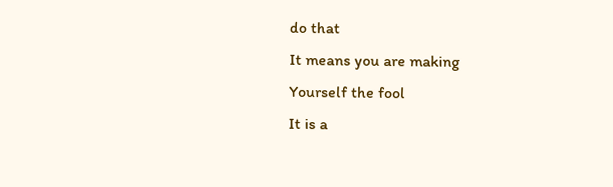do that
It means you are making
Yourself the fool
It is a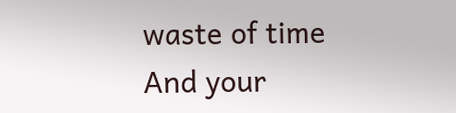waste of time
And your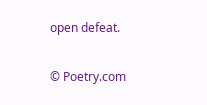open defeat.

© Poetry.com